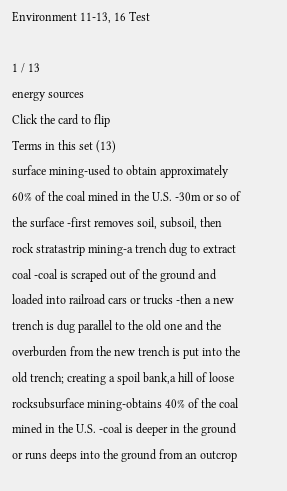Environment 11-13, 16 Test

1 / 13
energy sources
Click the card to flip
Terms in this set (13)
surface mining-used to obtain approximately 60% of the coal mined in the U.S. -30m or so of the surface -first removes soil, subsoil, then rock stratastrip mining-a trench dug to extract coal -coal is scraped out of the ground and loaded into railroad cars or trucks -then a new trench is dug parallel to the old one and the overburden from the new trench is put into the old trench; creating a spoil bank,a hill of loose rocksubsurface mining-obtains 40% of the coal mined in the U.S. -coal is deeper in the ground or runs deeps into the ground from an outcrop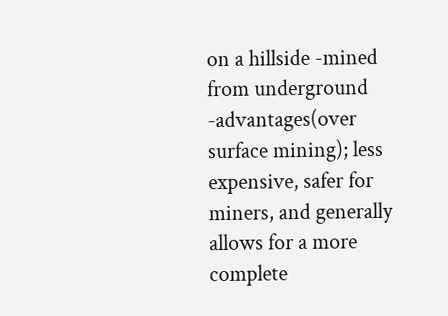on a hillside -mined from underground -advantages(over surface mining); less expensive, safer for miners, and generally allows for a more complete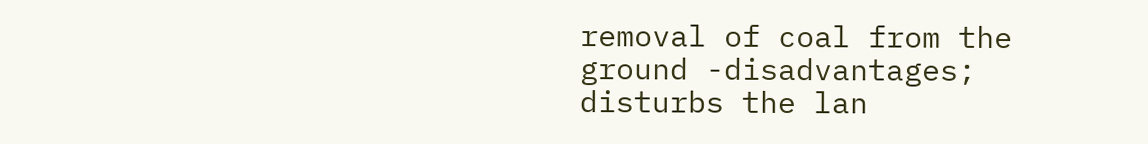removal of coal from the ground -disadvantages; disturbs the lan